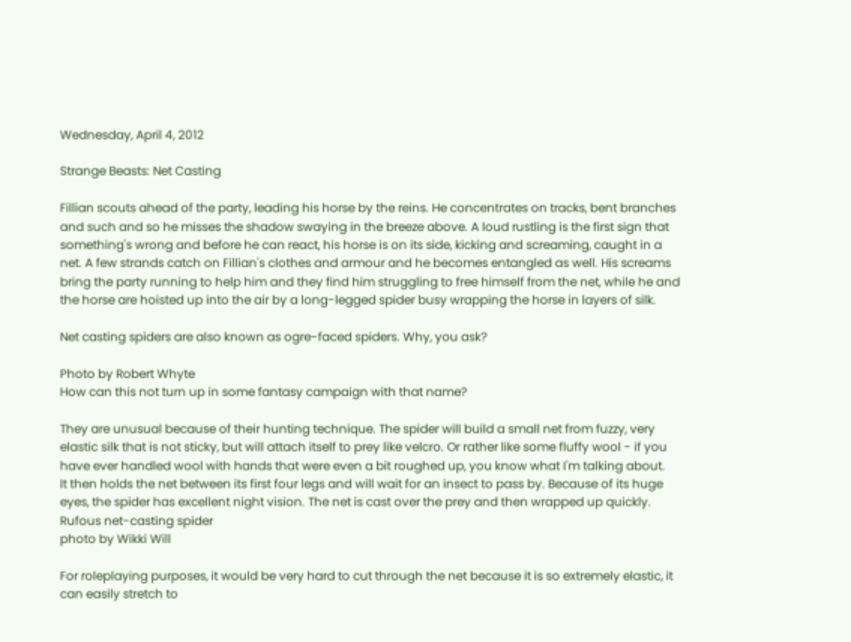Wednesday, April 4, 2012

Strange Beasts: Net Casting

Fillian scouts ahead of the party, leading his horse by the reins. He concentrates on tracks, bent branches and such and so he misses the shadow swaying in the breeze above. A loud rustling is the first sign that something's wrong and before he can react, his horse is on its side, kicking and screaming, caught in a net. A few strands catch on Fillian's clothes and armour and he becomes entangled as well. His screams bring the party running to help him and they find him struggling to free himself from the net, while he and the horse are hoisted up into the air by a long-legged spider busy wrapping the horse in layers of silk.

Net casting spiders are also known as ogre-faced spiders. Why, you ask?

Photo by Robert Whyte
How can this not turn up in some fantasy campaign with that name?

They are unusual because of their hunting technique. The spider will build a small net from fuzzy, very elastic silk that is not sticky, but will attach itself to prey like velcro. Or rather like some fluffy wool - if you have ever handled wool with hands that were even a bit roughed up, you know what I'm talking about.
It then holds the net between its first four legs and will wait for an insect to pass by. Because of its huge eyes, the spider has excellent night vision. The net is cast over the prey and then wrapped up quickly.
Rufous net-casting spider
photo by Wikki Will

For roleplaying purposes, it would be very hard to cut through the net because it is so extremely elastic, it can easily stretch to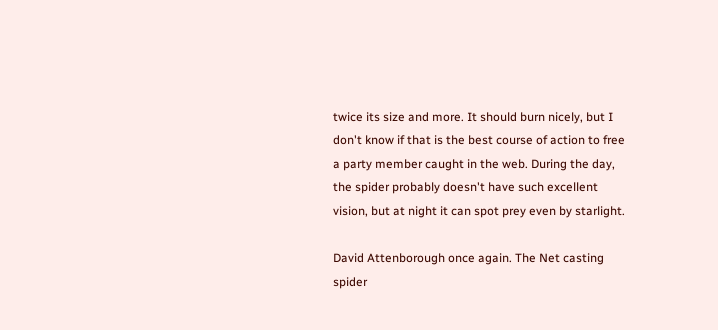twice its size and more. It should burn nicely, but I don't know if that is the best course of action to free a party member caught in the web. During the day, the spider probably doesn't have such excellent vision, but at night it can spot prey even by starlight.

David Attenborough once again. The Net casting spider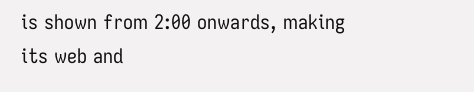is shown from 2:00 onwards, making its web and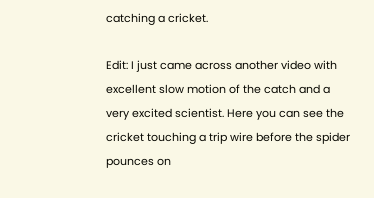catching a cricket.

Edit: I just came across another video with excellent slow motion of the catch and a very excited scientist. Here you can see the cricket touching a trip wire before the spider pounces on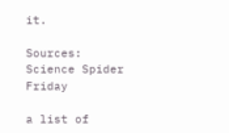it.

Sources: Science Spider Friday

a list of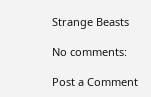Strange Beasts

No comments:

Post a Comment